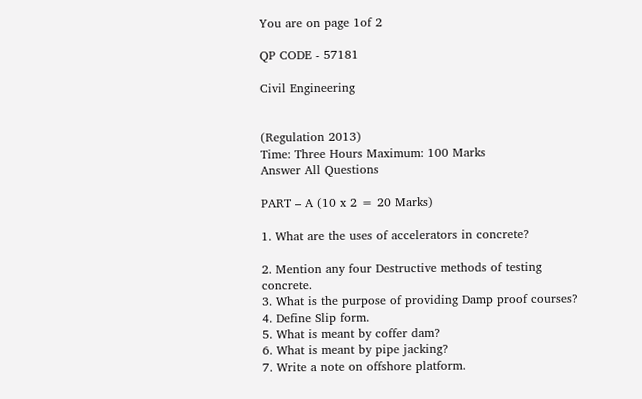You are on page 1of 2

QP CODE - 57181

Civil Engineering


(Regulation 2013)
Time: Three Hours Maximum: 100 Marks
Answer All Questions

PART – A (10 x 2 = 20 Marks)

1. What are the uses of accelerators in concrete?

2. Mention any four Destructive methods of testing concrete.
3. What is the purpose of providing Damp proof courses?
4. Define Slip form.
5. What is meant by coffer dam?
6. What is meant by pipe jacking?
7. Write a note on offshore platform.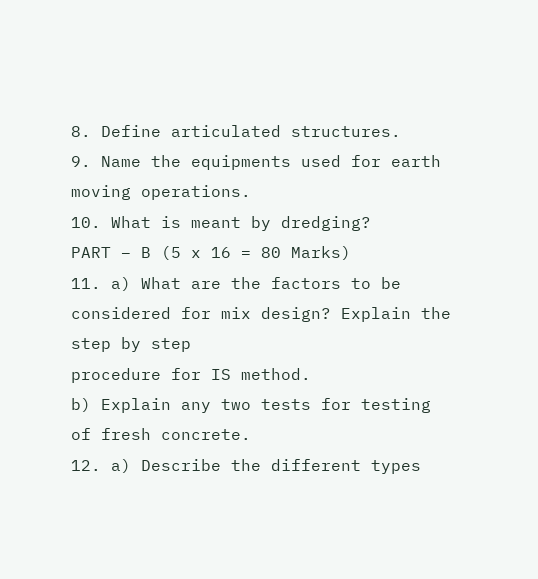8. Define articulated structures.
9. Name the equipments used for earth moving operations.
10. What is meant by dredging?
PART – B (5 x 16 = 80 Marks)
11. a) What are the factors to be considered for mix design? Explain the step by step
procedure for IS method.
b) Explain any two tests for testing of fresh concrete.
12. a) Describe the different types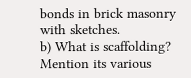bonds in brick masonry with sketches.
b) What is scaffolding? Mention its various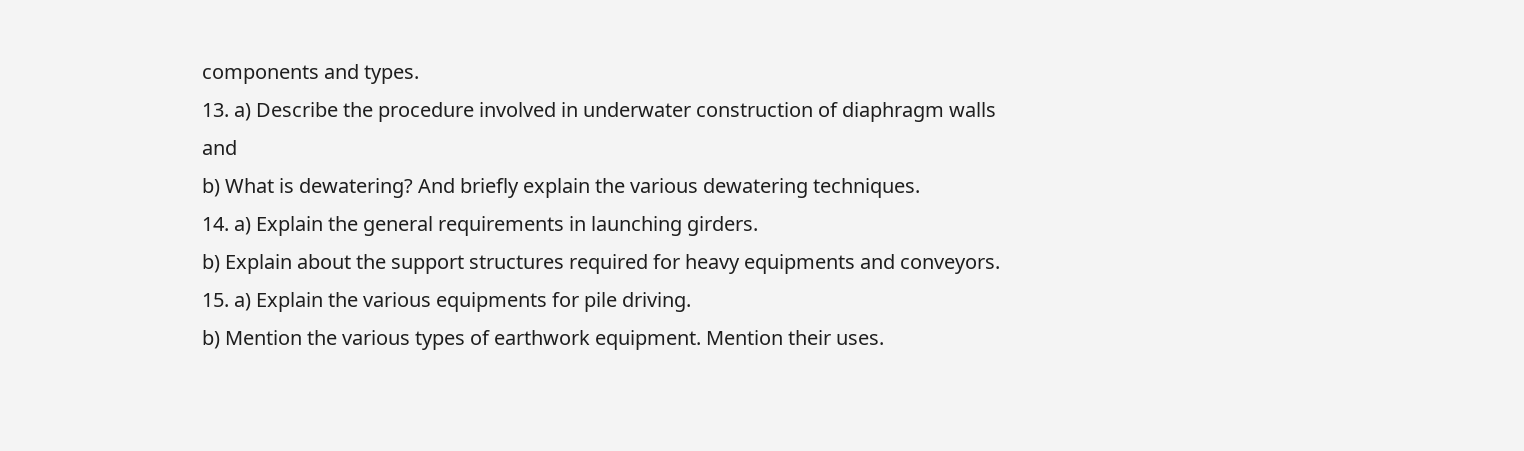components and types.
13. a) Describe the procedure involved in underwater construction of diaphragm walls and
b) What is dewatering? And briefly explain the various dewatering techniques.
14. a) Explain the general requirements in launching girders.
b) Explain about the support structures required for heavy equipments and conveyors.
15. a) Explain the various equipments for pile driving.
b) Mention the various types of earthwork equipment. Mention their uses.